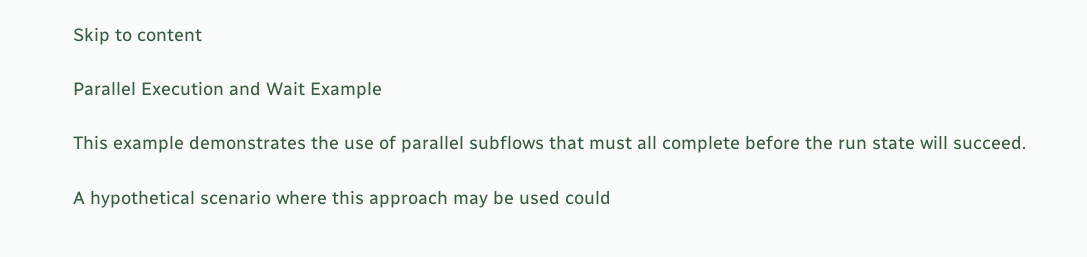Skip to content

Parallel Execution and Wait Example

This example demonstrates the use of parallel subflows that must all complete before the run state will succeed.

A hypothetical scenario where this approach may be used could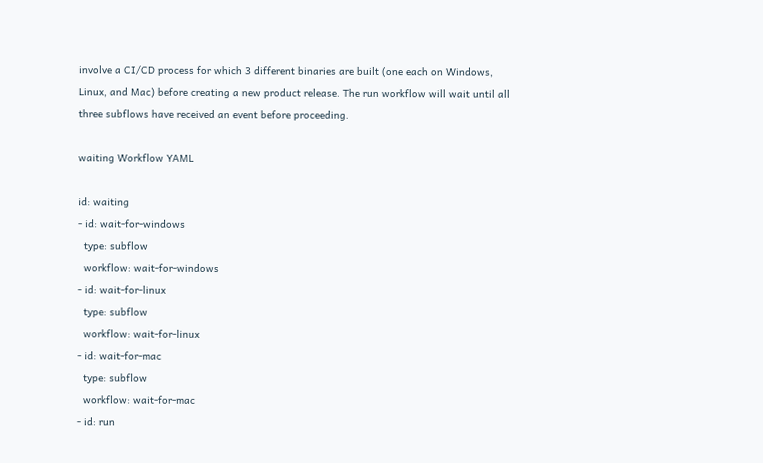involve a CI/CD process for which 3 different binaries are built (one each on Windows, Linux, and Mac) before creating a new product release. The run workflow will wait until all three subflows have received an event before proceeding.

waiting Workflow YAML

id: waiting
- id: wait-for-windows
  type: subflow
  workflow: wait-for-windows
- id: wait-for-linux
  type: subflow
  workflow: wait-for-linux
- id: wait-for-mac
  type: subflow
  workflow: wait-for-mac
- id: run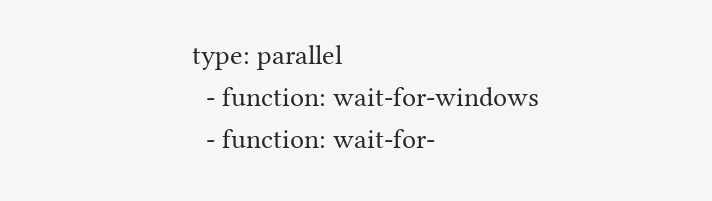type: parallel
  - function: wait-for-windows
  - function: wait-for-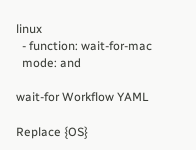linux
  - function: wait-for-mac
  mode: and

wait-for Workflow YAML

Replace {OS}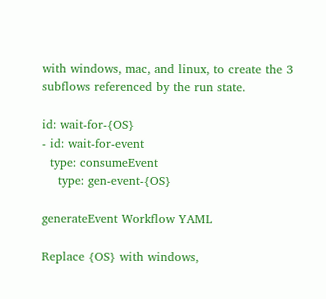with windows, mac, and linux, to create the 3 subflows referenced by the run state.

id: wait-for-{OS}
- id: wait-for-event
  type: consumeEvent
    type: gen-event-{OS}

generateEvent Workflow YAML

Replace {OS} with windows,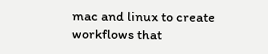mac and linux to create workflows that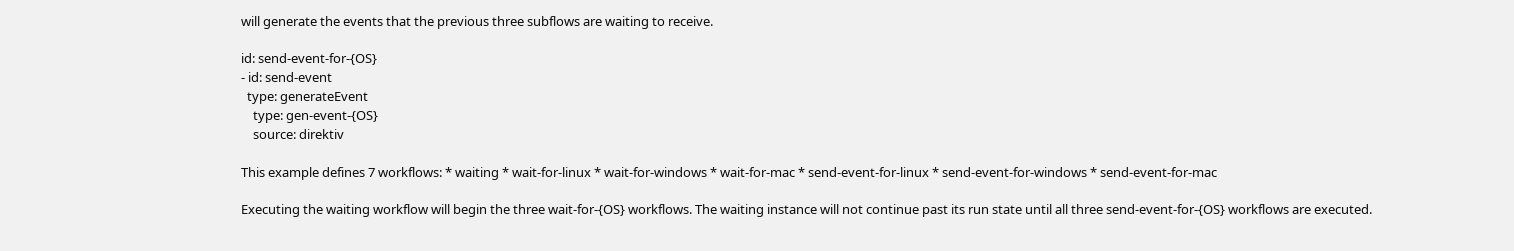will generate the events that the previous three subflows are waiting to receive.

id: send-event-for-{OS}
- id: send-event
  type: generateEvent
    type: gen-event-{OS}
    source: direktiv

This example defines 7 workflows: * waiting * wait-for-linux * wait-for-windows * wait-for-mac * send-event-for-linux * send-event-for-windows * send-event-for-mac

Executing the waiting workflow will begin the three wait-for-{OS} workflows. The waiting instance will not continue past its run state until all three send-event-for-{OS} workflows are executed.